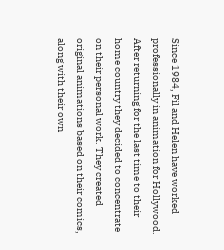Since 1984, Fil and Helen have worked professionally in animation for Hollywood. After returning for the last time to their home country they decided to concentrate on their personal work. They created original animations based on their comics, along with their own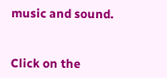music and sound.


Click on the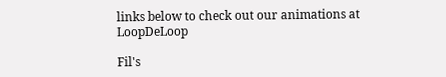links below to check out our animations at LoopDeLoop

Fil's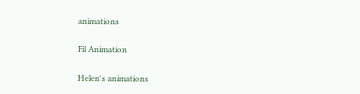animations

Fil Animation

Helen's animations